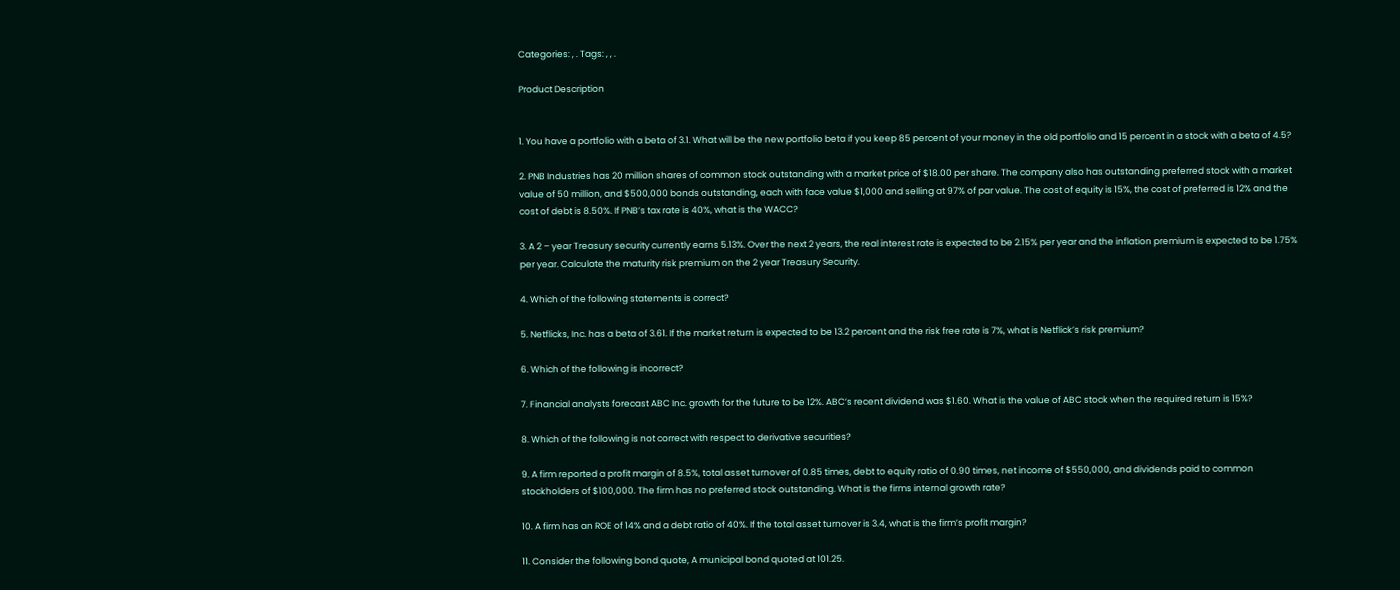Categories: , . Tags: , , .

Product Description


1. You have a portfolio with a beta of 3.1. What will be the new portfolio beta if you keep 85 percent of your money in the old portfolio and 15 percent in a stock with a beta of 4.5?

2. PNB Industries has 20 million shares of common stock outstanding with a market price of $18.00 per share. The company also has outstanding preferred stock with a market value of 50 million, and $500,000 bonds outstanding, each with face value $1,000 and selling at 97% of par value. The cost of equity is 15%, the cost of preferred is 12% and the cost of debt is 8.50%. If PNB’s tax rate is 40%, what is the WACC?

3. A 2 – year Treasury security currently earns 5.13%. Over the next 2 years, the real interest rate is expected to be 2.15% per year and the inflation premium is expected to be 1.75% per year. Calculate the maturity risk premium on the 2 year Treasury Security.

4. Which of the following statements is correct?

5. Netflicks, Inc. has a beta of 3.61. If the market return is expected to be 13.2 percent and the risk free rate is 7%, what is Netflick’s risk premium?

6. Which of the following is incorrect?

7. Financial analysts forecast ABC Inc. growth for the future to be 12%. ABC’s recent dividend was $1.60. What is the value of ABC stock when the required return is 15%?

8. Which of the following is not correct with respect to derivative securities?

9. A firm reported a profit margin of 8.5%, total asset turnover of 0.85 times, debt to equity ratio of 0.90 times, net income of $550,000, and dividends paid to common stockholders of $100,000. The firm has no preferred stock outstanding. What is the firms internal growth rate?

10. A firm has an ROE of 14% and a debt ratio of 40%. If the total asset turnover is 3.4, what is the firm’s profit margin?

11. Consider the following bond quote, A municipal bond quoted at 101.25.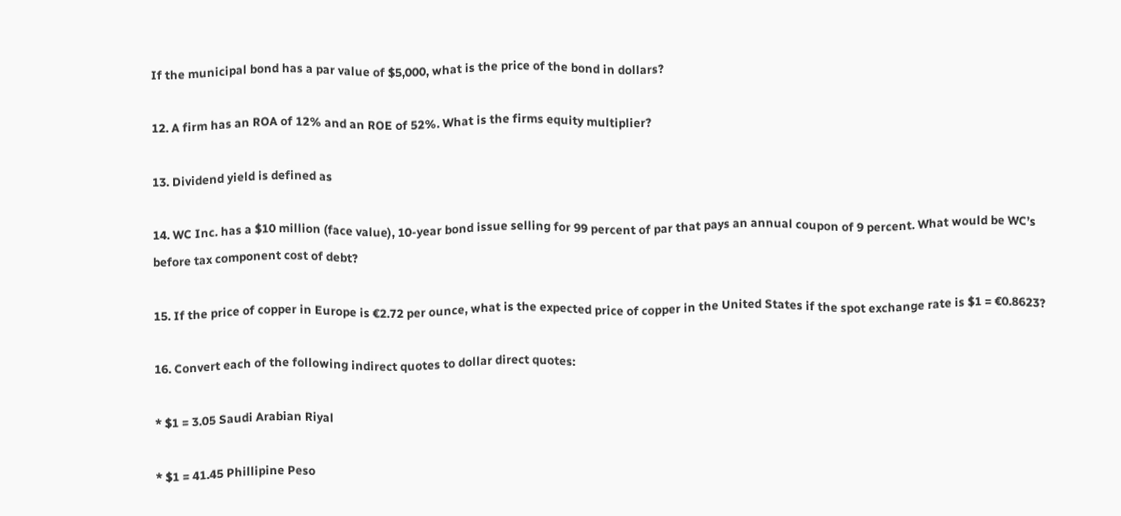If the municipal bond has a par value of $5,000, what is the price of the bond in dollars?

12. A firm has an ROA of 12% and an ROE of 52%. What is the firms equity multiplier?

13. Dividend yield is defined as

14. WC Inc. has a $10 million (face value), 10-year bond issue selling for 99 percent of par that pays an annual coupon of 9 percent. What would be WC’s before tax component cost of debt?

15. If the price of copper in Europe is €2.72 per ounce, what is the expected price of copper in the United States if the spot exchange rate is $1 = €0.8623?

16. Convert each of the following indirect quotes to dollar direct quotes:

* $1 = 3.05 Saudi Arabian Riyal

* $1 = 41.45 Phillipine Peso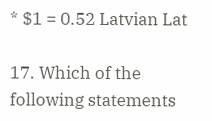* $1 = 0.52 Latvian Lat

17. Which of the following statements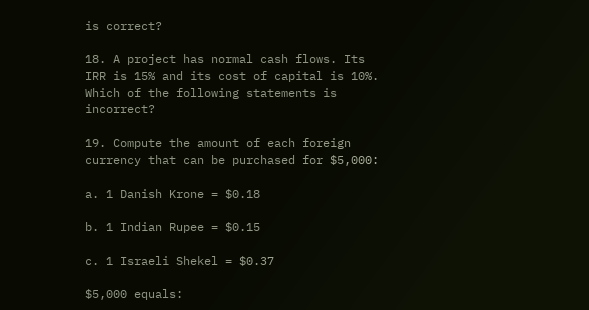is correct?

18. A project has normal cash flows. Its IRR is 15% and its cost of capital is 10%. Which of the following statements is incorrect?

19. Compute the amount of each foreign currency that can be purchased for $5,000:

a. 1 Danish Krone = $0.18

b. 1 Indian Rupee = $0.15

c. 1 Israeli Shekel = $0.37

$5,000 equals: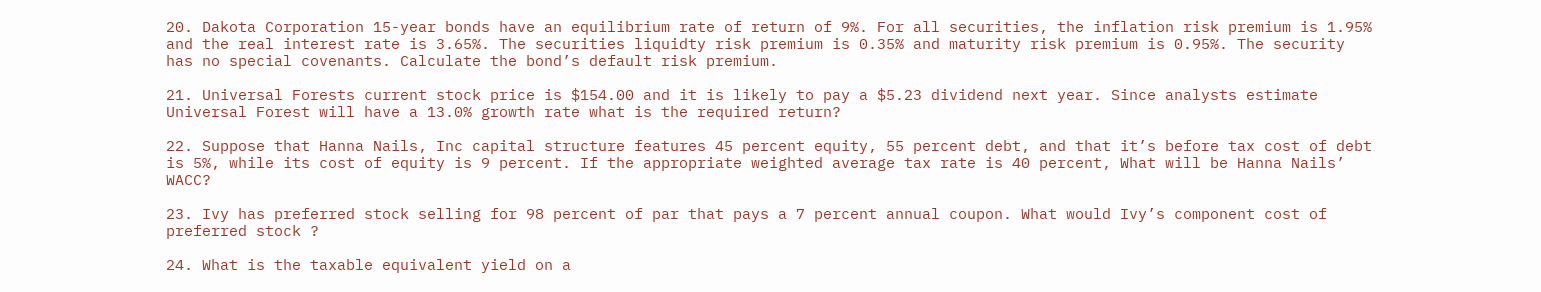20. Dakota Corporation 15-year bonds have an equilibrium rate of return of 9%. For all securities, the inflation risk premium is 1.95% and the real interest rate is 3.65%. The securities liquidty risk premium is 0.35% and maturity risk premium is 0.95%. The security has no special covenants. Calculate the bond’s default risk premium.

21. Universal Forests current stock price is $154.00 and it is likely to pay a $5.23 dividend next year. Since analysts estimate Universal Forest will have a 13.0% growth rate what is the required return?

22. Suppose that Hanna Nails, Inc capital structure features 45 percent equity, 55 percent debt, and that it’s before tax cost of debt is 5%, while its cost of equity is 9 percent. If the appropriate weighted average tax rate is 40 percent, What will be Hanna Nails’ WACC?

23. Ivy has preferred stock selling for 98 percent of par that pays a 7 percent annual coupon. What would Ivy’s component cost of preferred stock ?

24. What is the taxable equivalent yield on a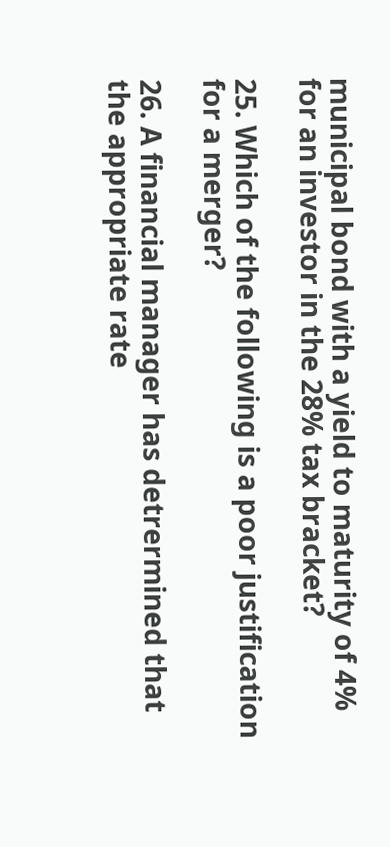municipal bond with a yield to maturity of 4% for an investor in the 28% tax bracket?

25. Which of the following is a poor justification for a merger?

26. A financial manager has detrermined that the appropriate rate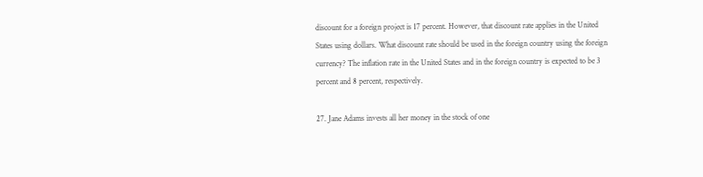discount for a foreign project is 17 percent. However, that discount rate applies in the United States using dollars. What discount rate should be used in the foreign country using the foreign currency? The inflation rate in the United States and in the foreign country is expected to be 3 percent and 8 percent, respectively.

27. Jane Adams invests all her money in the stock of one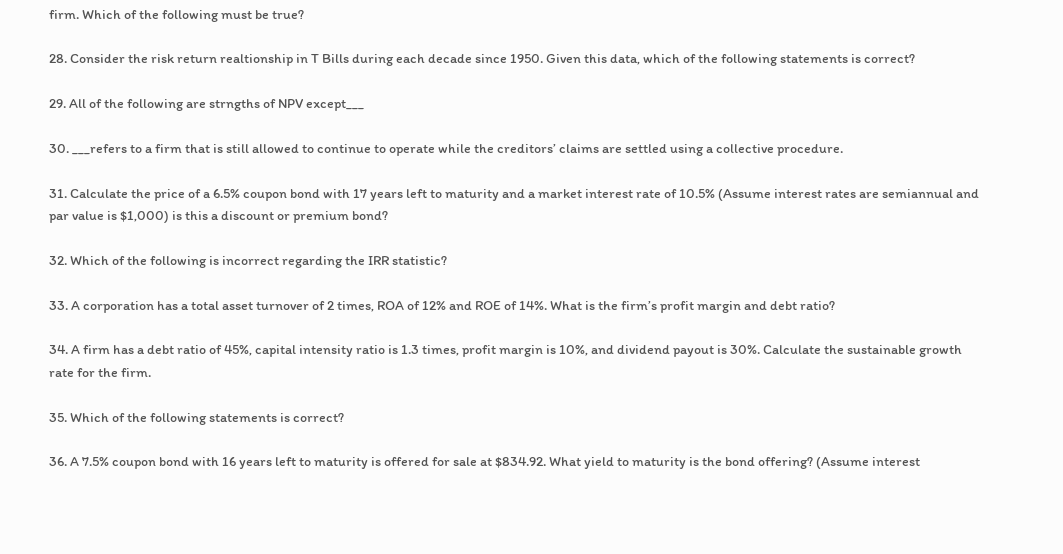firm. Which of the following must be true?

28. Consider the risk return realtionship in T Bills during each decade since 1950. Given this data, which of the following statements is correct?

29. All of the following are strngths of NPV except___

30. ___refers to a firm that is still allowed to continue to operate while the creditors’ claims are settled using a collective procedure.

31. Calculate the price of a 6.5% coupon bond with 17 years left to maturity and a market interest rate of 10.5% (Assume interest rates are semiannual and par value is $1,000) is this a discount or premium bond?

32. Which of the following is incorrect regarding the IRR statistic?

33. A corporation has a total asset turnover of 2 times, ROA of 12% and ROE of 14%. What is the firm’s profit margin and debt ratio?

34. A firm has a debt ratio of 45%, capital intensity ratio is 1.3 times, profit margin is 10%, and dividend payout is 30%. Calculate the sustainable growth rate for the firm.

35. Which of the following statements is correct?

36. A 7.5% coupon bond with 16 years left to maturity is offered for sale at $834.92. What yield to maturity is the bond offering? (Assume interest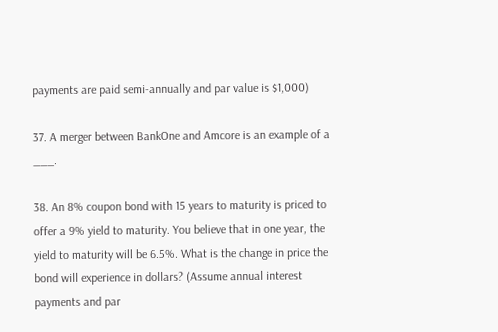payments are paid semi-annually and par value is $1,000)

37. A merger between BankOne and Amcore is an example of a ___.

38. An 8% coupon bond with 15 years to maturity is priced to offer a 9% yield to maturity. You believe that in one year, the yield to maturity will be 6.5%. What is the change in price the bond will experience in dollars? (Assume annual interest payments and par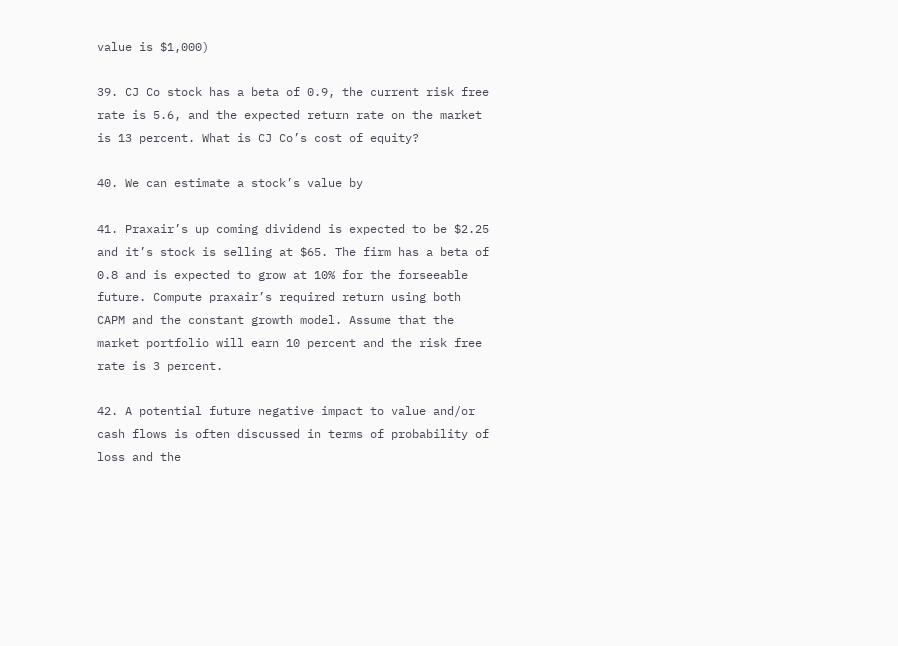value is $1,000)

39. CJ Co stock has a beta of 0.9, the current risk free rate is 5.6, and the expected return rate on the market is 13 percent. What is CJ Co’s cost of equity?

40. We can estimate a stock’s value by

41. Praxair’s up coming dividend is expected to be $2.25 and it’s stock is selling at $65. The firm has a beta of 0.8 and is expected to grow at 10% for the forseeable future. Compute praxair’s required return using both CAPM and the constant growth model. Assume that the market portfolio will earn 10 percent and the risk free rate is 3 percent.

42. A potential future negative impact to value and/or cash flows is often discussed in terms of probability of loss and the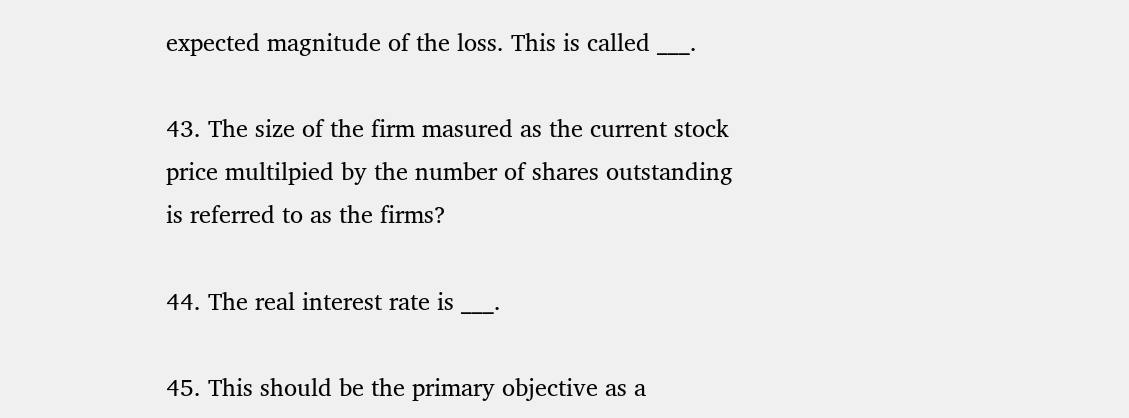expected magnitude of the loss. This is called ___.

43. The size of the firm masured as the current stock price multilpied by the number of shares outstanding is referred to as the firms?

44. The real interest rate is ___.

45. This should be the primary objective as a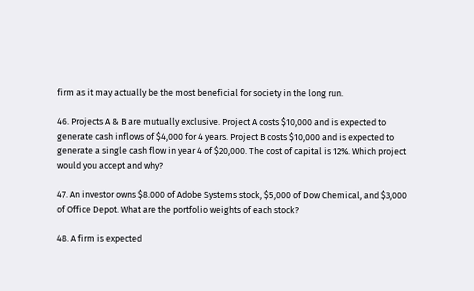firm as it may actually be the most beneficial for society in the long run.

46. Projects A & B are mutually exclusive. Project A costs $10,000 and is expected to generate cash inflows of $4,000 for 4 years. Project B costs $10,000 and is expected to generate a single cash flow in year 4 of $20,000. The cost of capital is 12%. Which project would you accept and why?

47. An investor owns $8.000 of Adobe Systems stock, $5,000 of Dow Chemical, and $3,000 of Office Depot. What are the portfolio weights of each stock?

48. A firm is expected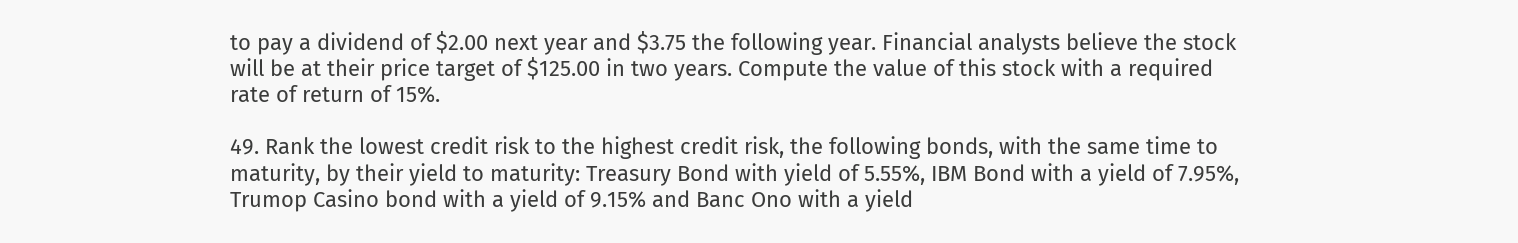to pay a dividend of $2.00 next year and $3.75 the following year. Financial analysts believe the stock will be at their price target of $125.00 in two years. Compute the value of this stock with a required rate of return of 15%.

49. Rank the lowest credit risk to the highest credit risk, the following bonds, with the same time to maturity, by their yield to maturity: Treasury Bond with yield of 5.55%, IBM Bond with a yield of 7.95%, Trumop Casino bond with a yield of 9.15% and Banc Ono with a yield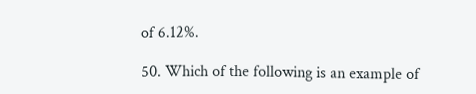of 6.12%.

50. Which of the following is an example of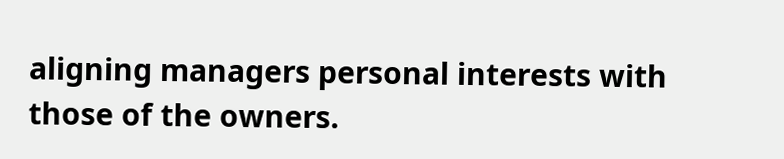aligning managers personal interests with those of the owners.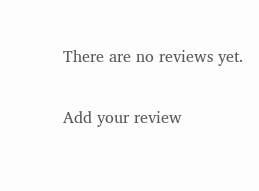There are no reviews yet.

Add your review